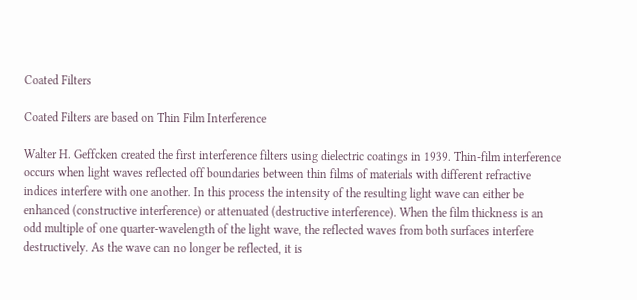Coated Filters

Coated Filters are based on Thin Film Interference

Walter H. Geffcken created the first interference filters using dielectric coatings in 1939. Thin-film interference occurs when light waves reflected off boundaries between thin films of materials with different refractive indices interfere with one another. In this process the intensity of the resulting light wave can either be enhanced (constructive interference) or attenuated (destructive interference). When the film thickness is an odd multiple of one quarter-wavelength of the light wave, the reflected waves from both surfaces interfere destructively. As the wave can no longer be reflected, it is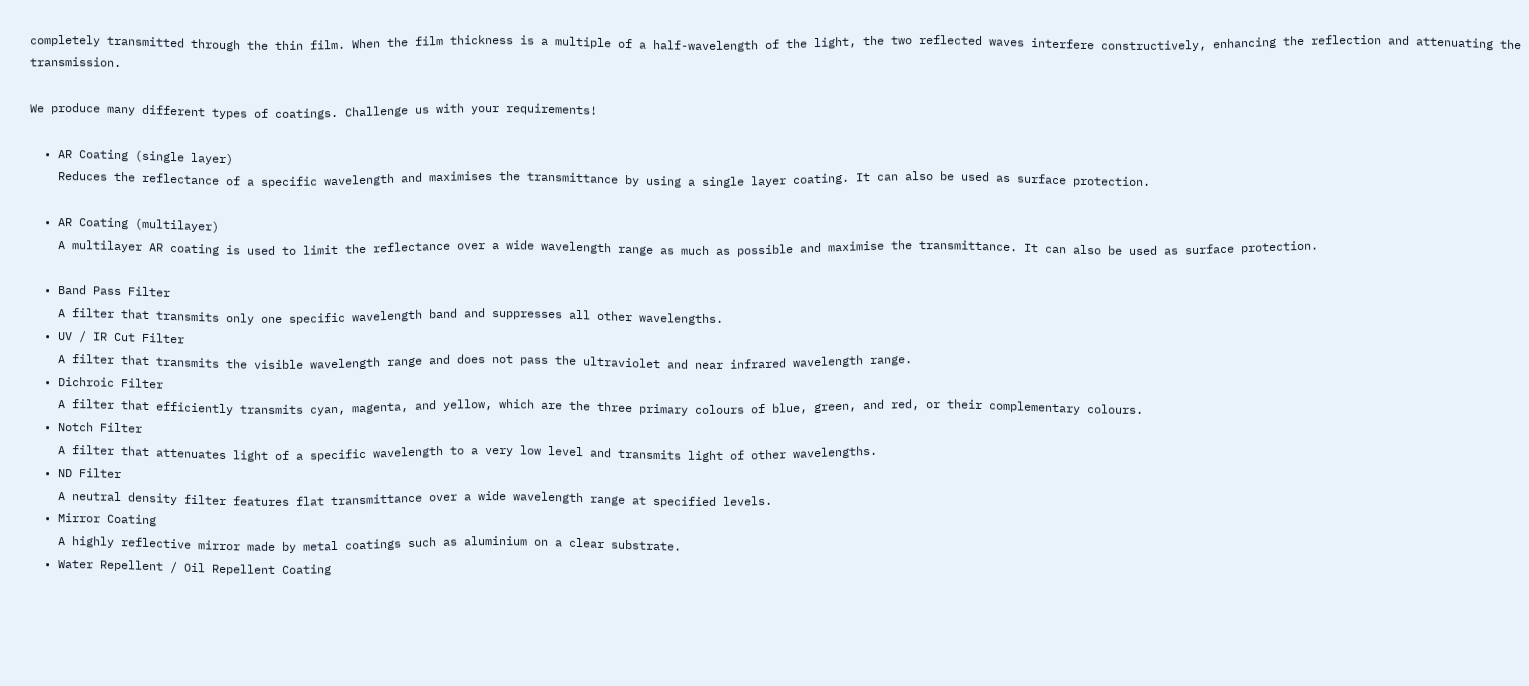completely transmitted through the thin film. When the film thickness is a multiple of a half-wavelength of the light, the two reflected waves interfere constructively, enhancing the reflection and attenuating the transmission.

We produce many different types of coatings. Challenge us with your requirements!

  • AR Coating (single layer)
    Reduces the reflectance of a specific wavelength and maximises the transmittance by using a single layer coating. It can also be used as surface protection.

  • AR Coating (multilayer)
    A multilayer AR coating is used to limit the reflectance over a wide wavelength range as much as possible and maximise the transmittance. It can also be used as surface protection.

  • Band Pass Filter
    A filter that transmits only one specific wavelength band and suppresses all other wavelengths.
  • UV / IR Cut Filter
    A filter that transmits the visible wavelength range and does not pass the ultraviolet and near infrared wavelength range.
  • Dichroic Filter
    A filter that efficiently transmits cyan, magenta, and yellow, which are the three primary colours of blue, green, and red, or their complementary colours.
  • Notch Filter
    A filter that attenuates light of a specific wavelength to a very low level and transmits light of other wavelengths.
  • ND Filter
    A neutral density filter features flat transmittance over a wide wavelength range at specified levels.
  • Mirror Coating
    A highly reflective mirror made by metal coatings such as aluminium on a clear substrate.
  • Water Repellent / Oil Repellent Coating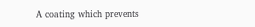A coating which prevents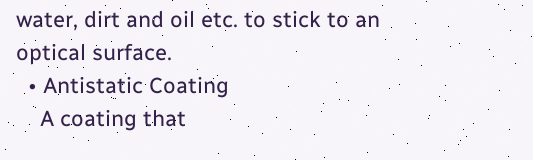water, dirt and oil etc. to stick to an optical surface.
  • Antistatic Coating
    A coating that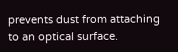prevents dust from attaching to an optical surface.